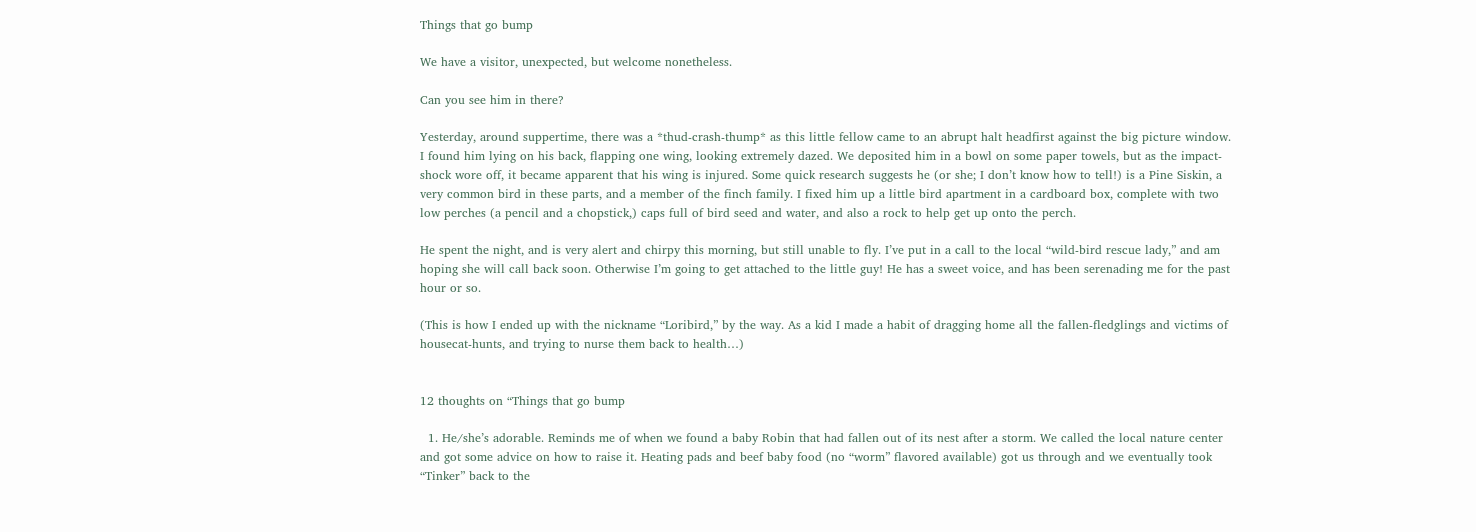Things that go bump

We have a visitor, unexpected, but welcome nonetheless.

Can you see him in there?

Yesterday, around suppertime, there was a *thud-crash-thump* as this little fellow came to an abrupt halt headfirst against the big picture window. I found him lying on his back, flapping one wing, looking extremely dazed. We deposited him in a bowl on some paper towels, but as the impact-shock wore off, it became apparent that his wing is injured. Some quick research suggests he (or she; I don’t know how to tell!) is a Pine Siskin, a very common bird in these parts, and a member of the finch family. I fixed him up a little bird apartment in a cardboard box, complete with two low perches (a pencil and a chopstick,) caps full of bird seed and water, and also a rock to help get up onto the perch.

He spent the night, and is very alert and chirpy this morning, but still unable to fly. I’ve put in a call to the local “wild-bird rescue lady,” and am hoping she will call back soon. Otherwise I’m going to get attached to the little guy! He has a sweet voice, and has been serenading me for the past hour or so.

(This is how I ended up with the nickname “Loribird,” by the way. As a kid I made a habit of dragging home all the fallen-fledglings and victims of housecat-hunts, and trying to nurse them back to health…)


12 thoughts on “Things that go bump

  1. He/she’s adorable. Reminds me of when we found a baby Robin that had fallen out of its nest after a storm. We called the local nature center and got some advice on how to raise it. Heating pads and beef baby food (no “worm” flavored available) got us through and we eventually took “Tinker” back to the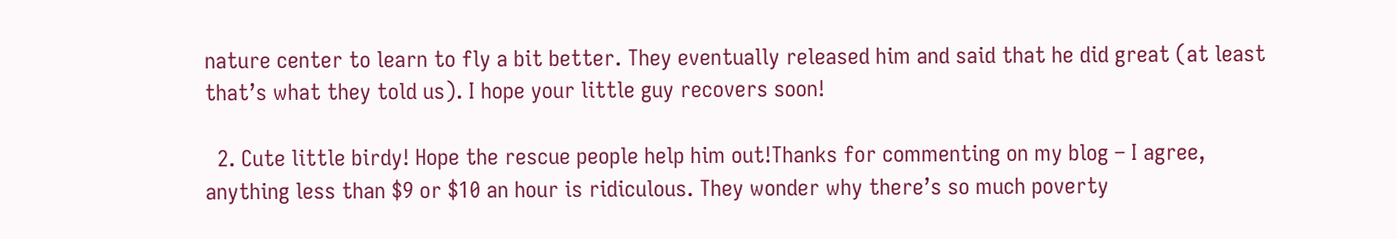nature center to learn to fly a bit better. They eventually released him and said that he did great (at least that’s what they told us). I hope your little guy recovers soon!

  2. Cute little birdy! Hope the rescue people help him out!Thanks for commenting on my blog – I agree, anything less than $9 or $10 an hour is ridiculous. They wonder why there’s so much poverty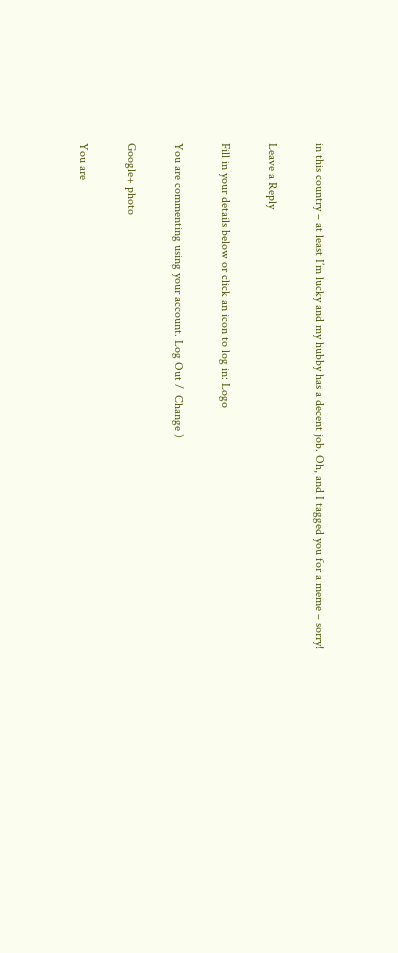in this country – at least I’m lucky and my hubby has a decent job. Oh, and I tagged you for a meme – sorry!

Leave a Reply

Fill in your details below or click an icon to log in: Logo

You are commenting using your account. Log Out /  Change )

Google+ photo

You are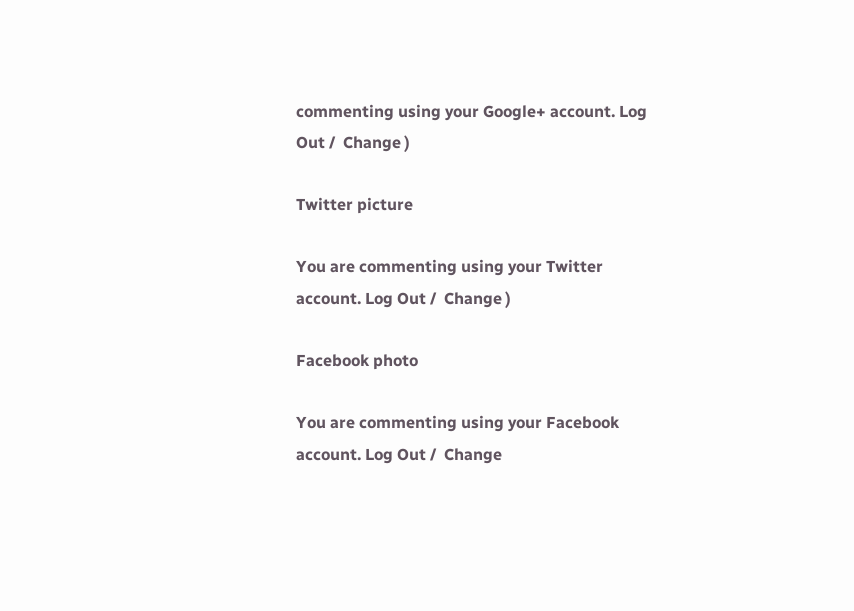commenting using your Google+ account. Log Out /  Change )

Twitter picture

You are commenting using your Twitter account. Log Out /  Change )

Facebook photo

You are commenting using your Facebook account. Log Out /  Change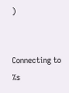)


Connecting to %s